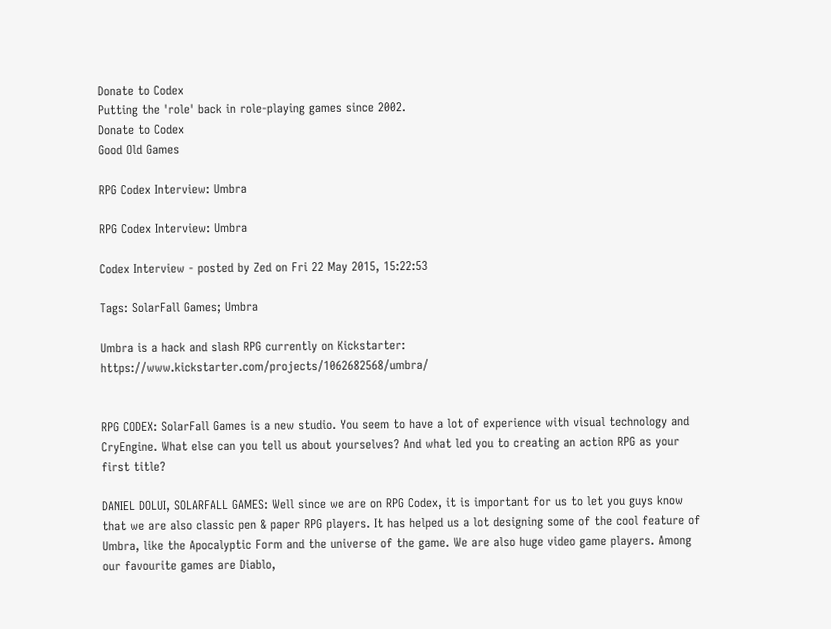Donate to Codex
Putting the 'role' back in role-playing games since 2002.
Donate to Codex
Good Old Games

RPG Codex Interview: Umbra

RPG Codex Interview: Umbra

Codex Interview - posted by Zed on Fri 22 May 2015, 15:22:53

Tags: SolarFall Games; Umbra

Umbra is a hack and slash RPG currently on Kickstarter: https://www.kickstarter.com/projects/1062682568/umbra/


RPG CODEX: SolarFall Games is a new studio. You seem to have a lot of experience with visual technology and CryEngine. What else can you tell us about yourselves? And what led you to creating an action RPG as your first title?

DANIEL DOLUI, SOLARFALL GAMES: Well since we are on RPG Codex, it is important for us to let you guys know that we are also classic pen & paper RPG players. It has helped us a lot designing some of the cool feature of Umbra, like the Apocalyptic Form and the universe of the game. We are also huge video game players. Among our favourite games are Diablo,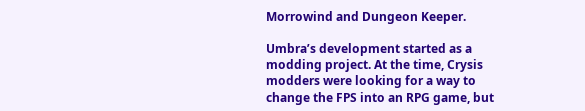Morrowind and Dungeon Keeper.

Umbra’s development started as a modding project. At the time, Crysis modders were looking for a way to change the FPS into an RPG game, but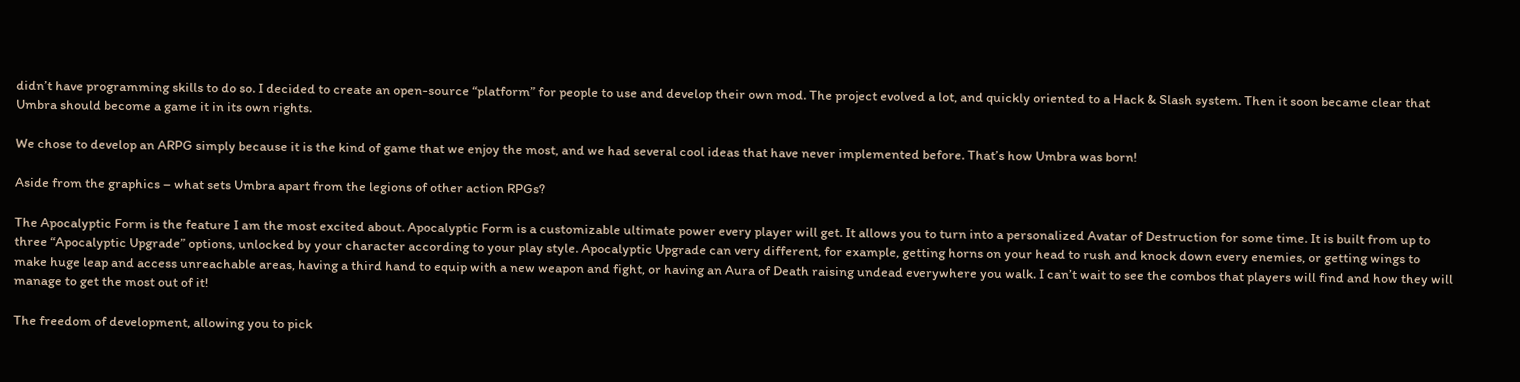didn’t have programming skills to do so. I decided to create an open-source “platform” for people to use and develop their own mod. The project evolved a lot, and quickly oriented to a Hack & Slash system. Then it soon became clear that Umbra should become a game it in its own rights.

We chose to develop an ARPG simply because it is the kind of game that we enjoy the most, and we had several cool ideas that have never implemented before. That’s how Umbra was born!

Aside from the graphics – what sets Umbra apart from the legions of other action RPGs?

The Apocalyptic Form is the feature I am the most excited about. Apocalyptic Form is a customizable ultimate power every player will get. It allows you to turn into a personalized Avatar of Destruction for some time. It is built from up to three “Apocalyptic Upgrade” options, unlocked by your character according to your play style. Apocalyptic Upgrade can very different, for example, getting horns on your head to rush and knock down every enemies, or getting wings to make huge leap and access unreachable areas, having a third hand to equip with a new weapon and fight, or having an Aura of Death raising undead everywhere you walk. I can’t wait to see the combos that players will find and how they will manage to get the most out of it!

The freedom of development, allowing you to pick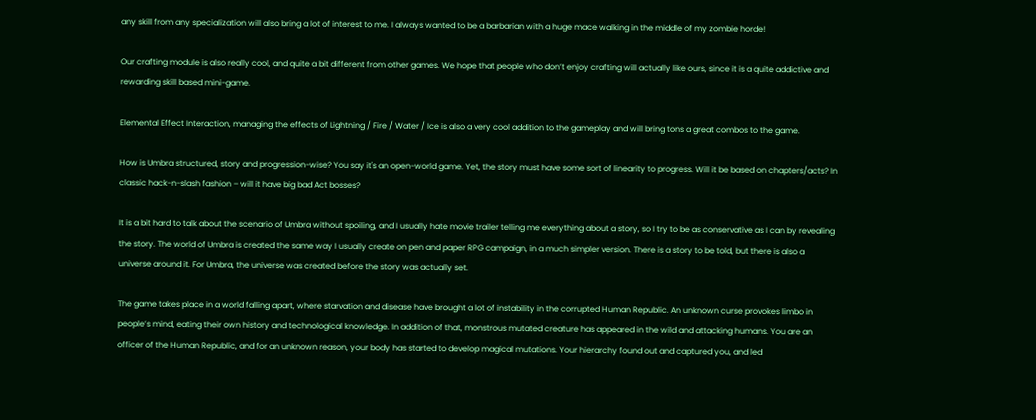any skill from any specialization will also bring a lot of interest to me. I always wanted to be a barbarian with a huge mace walking in the middle of my zombie horde!

Our crafting module is also really cool, and quite a bit different from other games. We hope that people who don’t enjoy crafting will actually like ours, since it is a quite addictive and rewarding skill based mini-game.

Elemental Effect Interaction, managing the effects of Lightning / Fire / Water / Ice is also a very cool addition to the gameplay and will bring tons a great combos to the game.

How is Umbra structured, story and progression-wise? You say it's an open-world game. Yet, the story must have some sort of linearity to progress. Will it be based on chapters/acts? In classic hack-n-slash fashion – will it have big bad Act bosses?

It is a bit hard to talk about the scenario of Umbra without spoiling, and I usually hate movie trailer telling me everything about a story, so I try to be as conservative as I can by revealing the story. The world of Umbra is created the same way I usually create on pen and paper RPG campaign, in a much simpler version. There is a story to be told, but there is also a universe around it. For Umbra, the universe was created before the story was actually set.

The game takes place in a world falling apart, where starvation and disease have brought a lot of instability in the corrupted Human Republic. An unknown curse provokes limbo in people’s mind, eating their own history and technological knowledge. In addition of that, monstrous mutated creature has appeared in the wild and attacking humans. You are an officer of the Human Republic, and for an unknown reason, your body has started to develop magical mutations. Your hierarchy found out and captured you, and led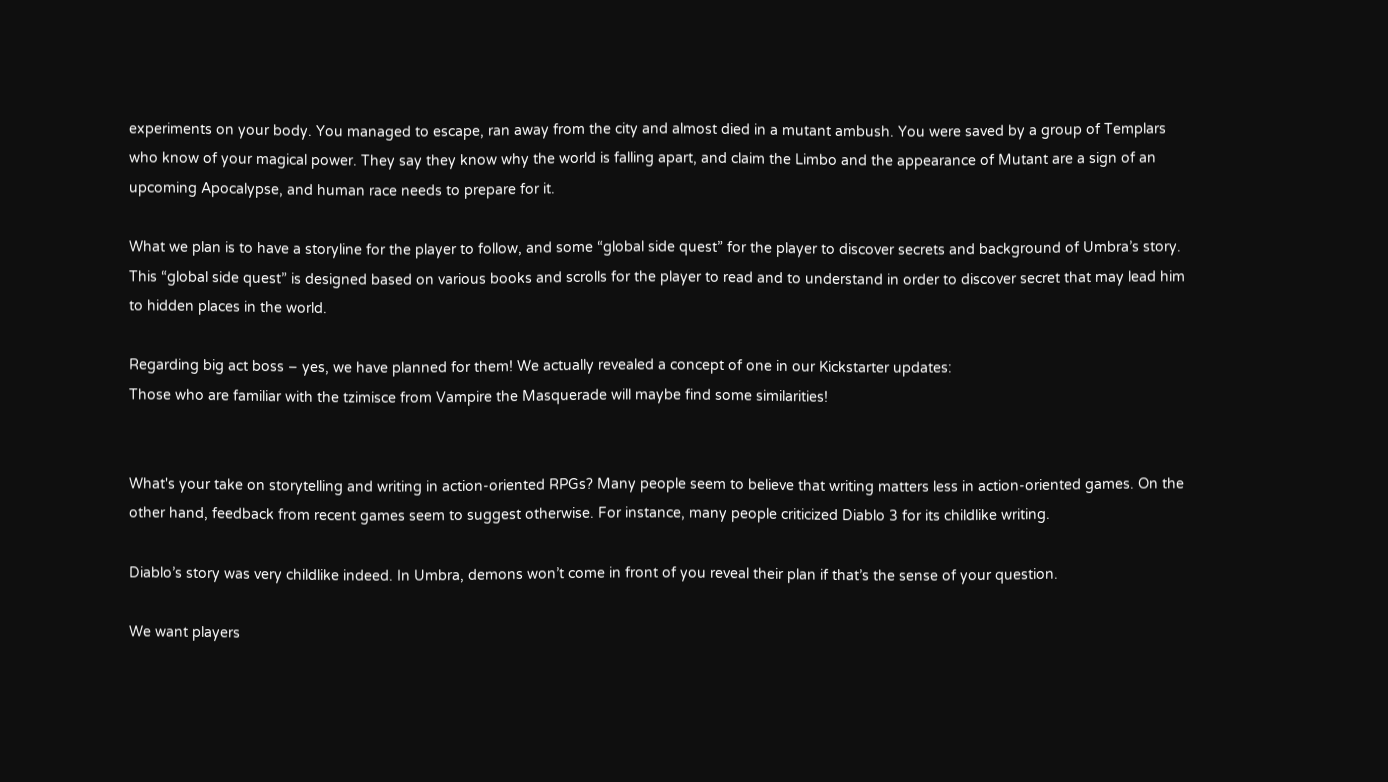experiments on your body. You managed to escape, ran away from the city and almost died in a mutant ambush. You were saved by a group of Templars who know of your magical power. They say they know why the world is falling apart, and claim the Limbo and the appearance of Mutant are a sign of an upcoming Apocalypse, and human race needs to prepare for it.

What we plan is to have a storyline for the player to follow, and some “global side quest” for the player to discover secrets and background of Umbra’s story. This “global side quest” is designed based on various books and scrolls for the player to read and to understand in order to discover secret that may lead him to hidden places in the world.

Regarding big act boss – yes, we have planned for them! We actually revealed a concept of one in our Kickstarter updates:
Those who are familiar with the tzimisce from Vampire the Masquerade will maybe find some similarities!


What's your take on storytelling and writing in action-oriented RPGs? Many people seem to believe that writing matters less in action-oriented games. On the other hand, feedback from recent games seem to suggest otherwise. For instance, many people criticized Diablo 3 for its childlike writing.

Diablo’s story was very childlike indeed. In Umbra, demons won’t come in front of you reveal their plan if that’s the sense of your question.

We want players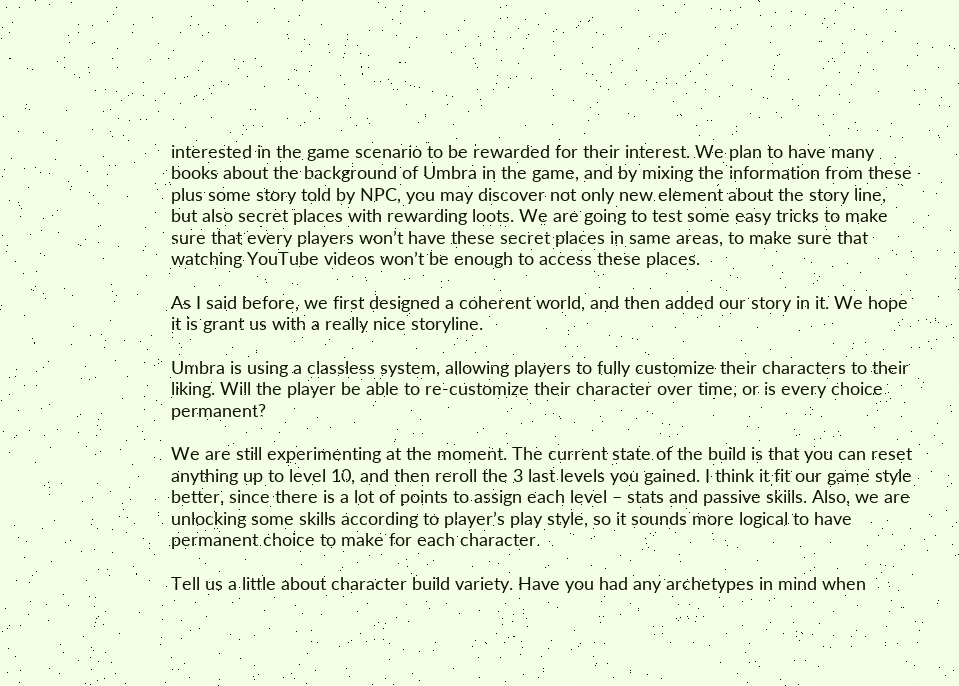interested in the game scenario to be rewarded for their interest. We plan to have many books about the background of Umbra in the game, and by mixing the information from these plus some story told by NPC, you may discover not only new element about the story line, but also secret places with rewarding loots. We are going to test some easy tricks to make sure that every players won’t have these secret places in same areas, to make sure that watching YouTube videos won’t be enough to access these places.

As I said before, we first designed a coherent world, and then added our story in it. We hope it is grant us with a really nice storyline.

Umbra is using a classless system, allowing players to fully customize their characters to their liking. Will the player be able to re-customize their character over time, or is every choice permanent?

We are still experimenting at the moment. The current state of the build is that you can reset anything up to level 10, and then reroll the 3 last levels you gained. I think it fit our game style better, since there is a lot of points to assign each level – stats and passive skills. Also, we are unlocking some skills according to player’s play style, so it sounds more logical to have permanent choice to make for each character.

Tell us a little about character build variety. Have you had any archetypes in mind when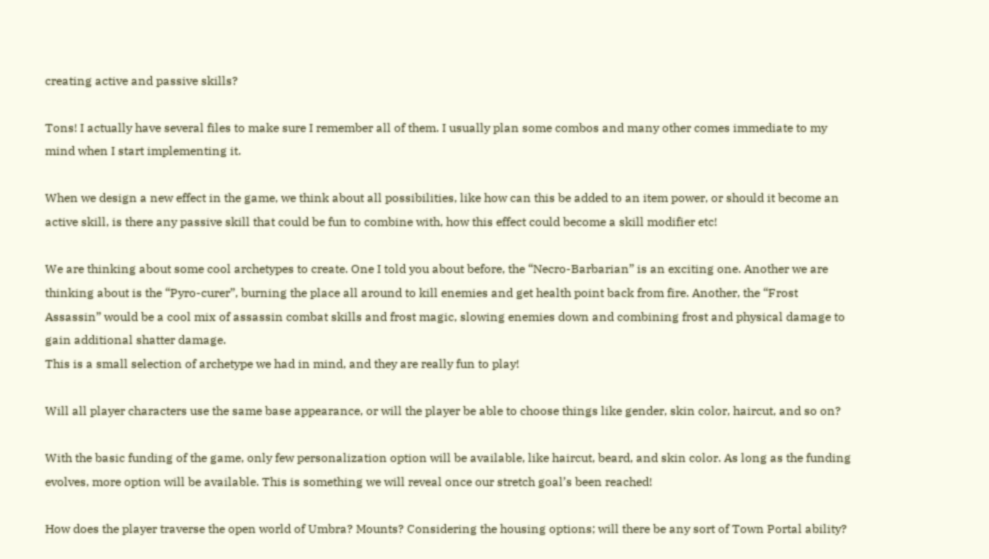creating active and passive skills?

Tons! I actually have several files to make sure I remember all of them. I usually plan some combos and many other comes immediate to my mind when I start implementing it.

When we design a new effect in the game, we think about all possibilities, like how can this be added to an item power, or should it become an active skill, is there any passive skill that could be fun to combine with, how this effect could become a skill modifier etc!

We are thinking about some cool archetypes to create. One I told you about before, the “Necro-Barbarian” is an exciting one. Another we are thinking about is the “Pyro-curer”, burning the place all around to kill enemies and get health point back from fire. Another, the “Frost Assassin” would be a cool mix of assassin combat skills and frost magic, slowing enemies down and combining frost and physical damage to gain additional shatter damage.
This is a small selection of archetype we had in mind, and they are really fun to play!

Will all player characters use the same base appearance, or will the player be able to choose things like gender, skin color, haircut, and so on?

With the basic funding of the game, only few personalization option will be available, like haircut, beard, and skin color. As long as the funding evolves, more option will be available. This is something we will reveal once our stretch goal’s been reached!

How does the player traverse the open world of Umbra? Mounts? Considering the housing options; will there be any sort of Town Portal ability?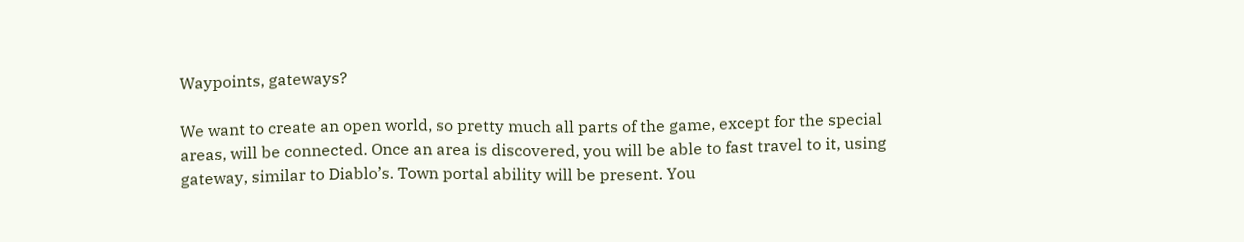Waypoints, gateways?

We want to create an open world, so pretty much all parts of the game, except for the special areas, will be connected. Once an area is discovered, you will be able to fast travel to it, using gateway, similar to Diablo’s. Town portal ability will be present. You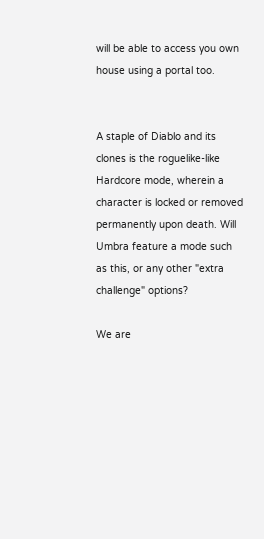will be able to access you own house using a portal too.


A staple of Diablo and its clones is the roguelike-like Hardcore mode, wherein a character is locked or removed permanently upon death. Will Umbra feature a mode such as this, or any other "extra challenge" options?

We are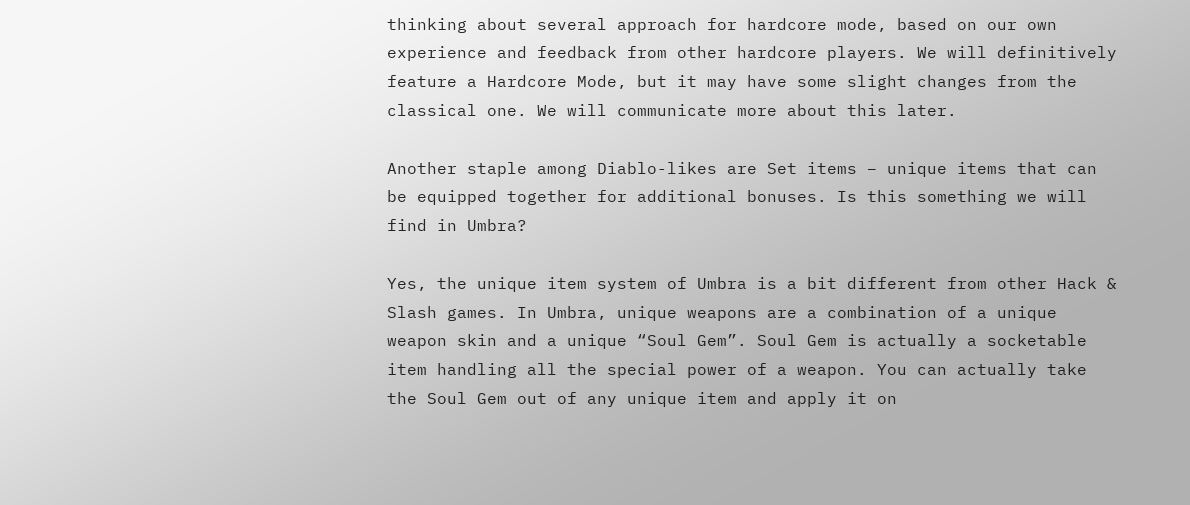thinking about several approach for hardcore mode, based on our own experience and feedback from other hardcore players. We will definitively feature a Hardcore Mode, but it may have some slight changes from the classical one. We will communicate more about this later.

Another staple among Diablo-likes are Set items – unique items that can be equipped together for additional bonuses. Is this something we will find in Umbra?

Yes, the unique item system of Umbra is a bit different from other Hack & Slash games. In Umbra, unique weapons are a combination of a unique weapon skin and a unique “Soul Gem”. Soul Gem is actually a socketable item handling all the special power of a weapon. You can actually take the Soul Gem out of any unique item and apply it on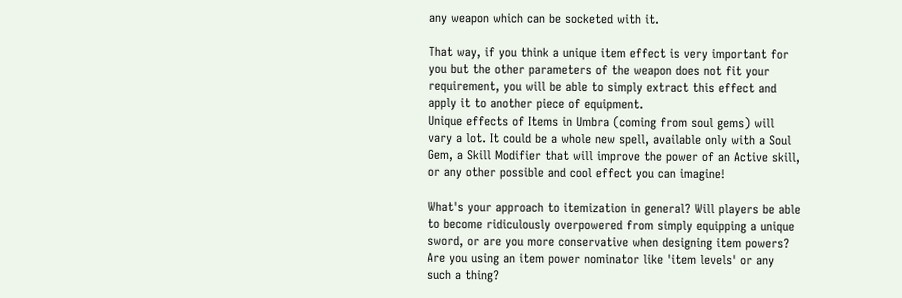any weapon which can be socketed with it.

That way, if you think a unique item effect is very important for you but the other parameters of the weapon does not fit your requirement, you will be able to simply extract this effect and apply it to another piece of equipment.
Unique effects of Items in Umbra (coming from soul gems) will vary a lot. It could be a whole new spell, available only with a Soul Gem, a Skill Modifier that will improve the power of an Active skill, or any other possible and cool effect you can imagine!

What's your approach to itemization in general? Will players be able to become ridiculously overpowered from simply equipping a unique sword, or are you more conservative when designing item powers? Are you using an item power nominator like 'item levels' or any such a thing?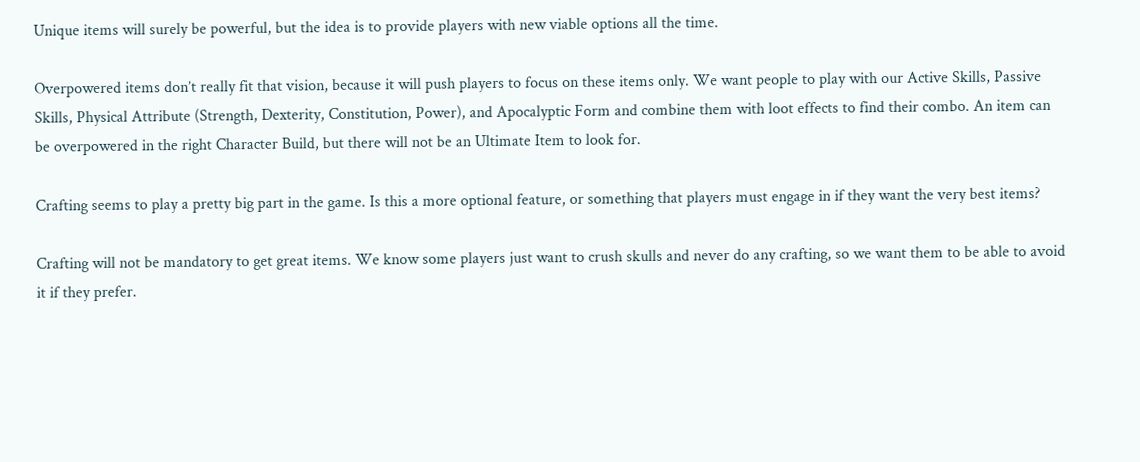Unique items will surely be powerful, but the idea is to provide players with new viable options all the time.

Overpowered items don’t really fit that vision, because it will push players to focus on these items only. We want people to play with our Active Skills, Passive Skills, Physical Attribute (Strength, Dexterity, Constitution, Power), and Apocalyptic Form and combine them with loot effects to find their combo. An item can be overpowered in the right Character Build, but there will not be an Ultimate Item to look for.

Crafting seems to play a pretty big part in the game. Is this a more optional feature, or something that players must engage in if they want the very best items?

Crafting will not be mandatory to get great items. We know some players just want to crush skulls and never do any crafting, so we want them to be able to avoid it if they prefer.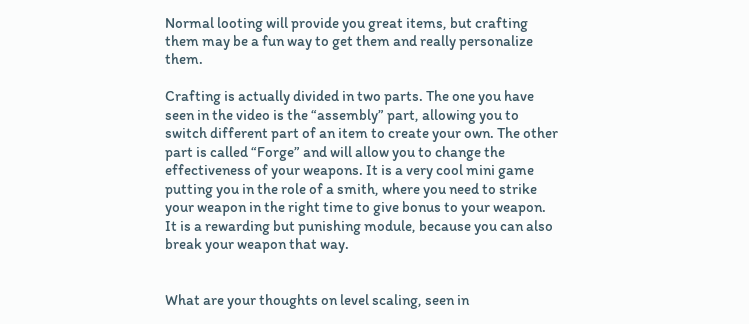Normal looting will provide you great items, but crafting them may be a fun way to get them and really personalize them.

Crafting is actually divided in two parts. The one you have seen in the video is the “assembly” part, allowing you to switch different part of an item to create your own. The other part is called “Forge” and will allow you to change the effectiveness of your weapons. It is a very cool mini game putting you in the role of a smith, where you need to strike your weapon in the right time to give bonus to your weapon. It is a rewarding but punishing module, because you can also break your weapon that way.


What are your thoughts on level scaling, seen in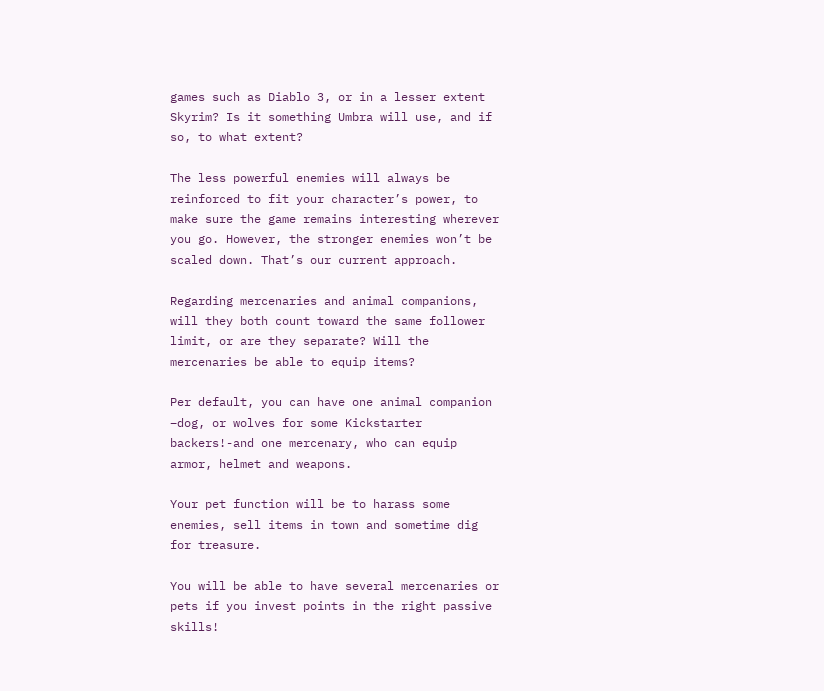games such as Diablo 3, or in a lesser extent Skyrim? Is it something Umbra will use, and if so, to what extent?

The less powerful enemies will always be reinforced to fit your character’s power, to make sure the game remains interesting wherever you go. However, the stronger enemies won’t be scaled down. That’s our current approach.

Regarding mercenaries and animal companions, will they both count toward the same follower limit, or are they separate? Will the mercenaries be able to equip items?

Per default, you can have one animal companion –dog, or wolves for some Kickstarter backers!-and one mercenary, who can equip armor, helmet and weapons.

Your pet function will be to harass some enemies, sell items in town and sometime dig for treasure.

You will be able to have several mercenaries or pets if you invest points in the right passive skills!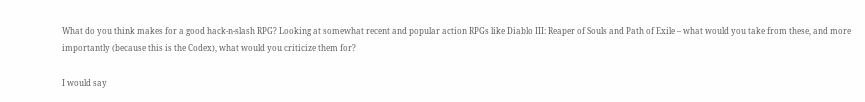What do you think makes for a good hack-n-slash RPG? Looking at somewhat recent and popular action RPGs like Diablo III: Reaper of Souls and Path of Exile – what would you take from these, and more importantly (because this is the Codex), what would you criticize them for?

I would say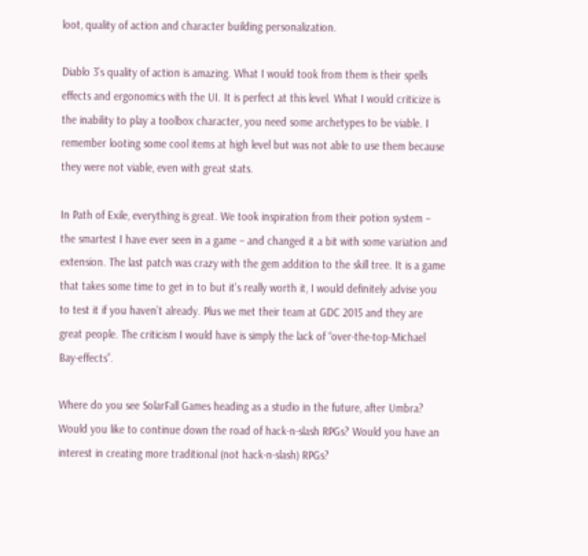loot, quality of action and character building personalization.

Diablo 3’s quality of action is amazing. What I would took from them is their spells effects and ergonomics with the UI. It is perfect at this level. What I would criticize is the inability to play a toolbox character, you need some archetypes to be viable. I remember looting some cool items at high level but was not able to use them because they were not viable, even with great stats.

In Path of Exile, everything is great. We took inspiration from their potion system – the smartest I have ever seen in a game – and changed it a bit with some variation and extension. The last patch was crazy with the gem addition to the skill tree. It is a game that takes some time to get in to but it's really worth it, I would definitely advise you to test it if you haven’t already. Plus we met their team at GDC 2015 and they are great people. The criticism I would have is simply the lack of “over-the-top-Michael Bay-effects”.

Where do you see SolarFall Games heading as a studio in the future, after Umbra? Would you like to continue down the road of hack-n-slash RPGs? Would you have an interest in creating more traditional (not hack-n-slash) RPGs?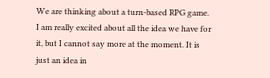We are thinking about a turn-based RPG game. I am really excited about all the idea we have for it, but I cannot say more at the moment. It is just an idea in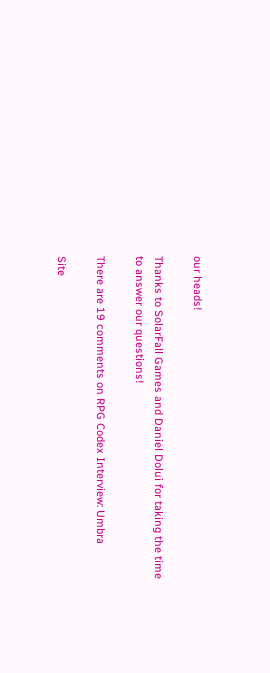our heads!

Thanks to SolarFall Games and Daniel Dolui for taking the time to answer our questions!

There are 19 comments on RPG Codex Interview: Umbra

Site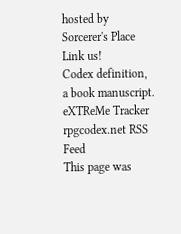hosted by Sorcerer's Place Link us!
Codex definition, a book manuscript.
eXTReMe Tracker
rpgcodex.net RSS Feed
This page was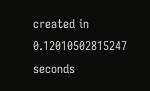created in 0.12010502815247 seconds